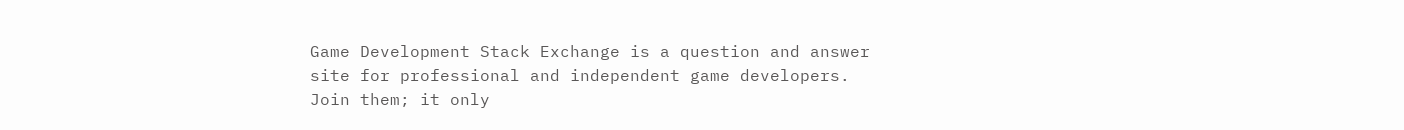Game Development Stack Exchange is a question and answer site for professional and independent game developers. Join them; it only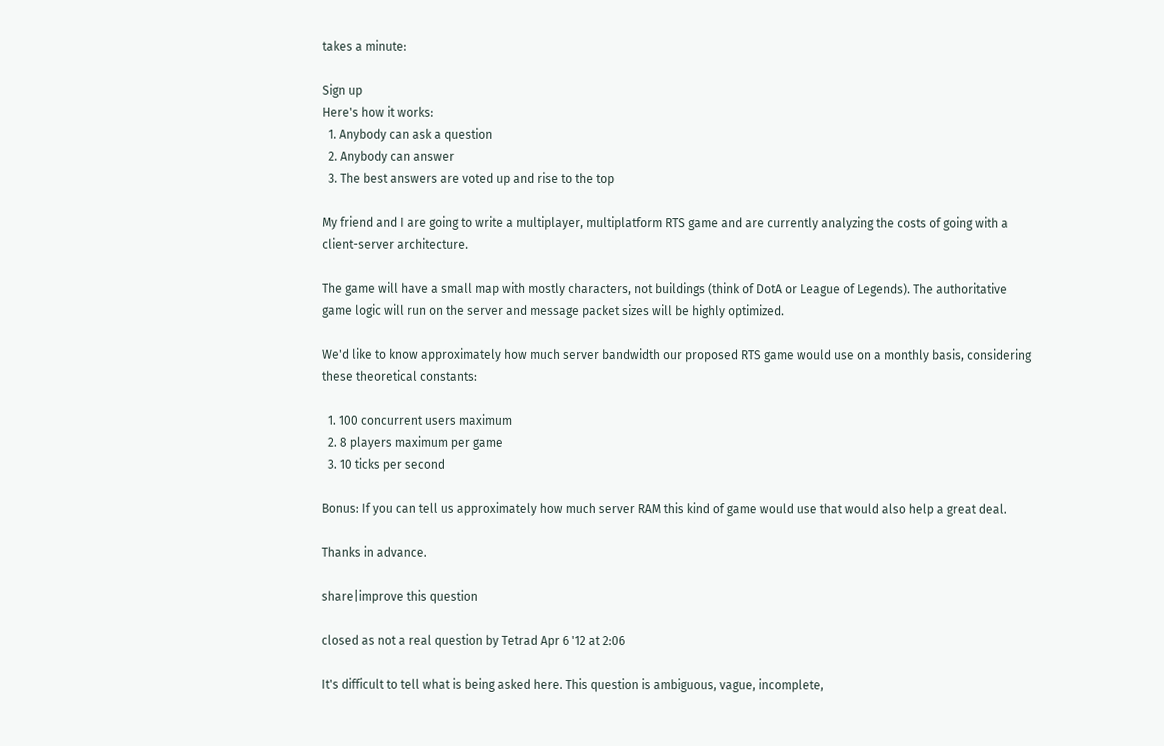takes a minute:

Sign up
Here's how it works:
  1. Anybody can ask a question
  2. Anybody can answer
  3. The best answers are voted up and rise to the top

My friend and I are going to write a multiplayer, multiplatform RTS game and are currently analyzing the costs of going with a client-server architecture.

The game will have a small map with mostly characters, not buildings (think of DotA or League of Legends). The authoritative game logic will run on the server and message packet sizes will be highly optimized.

We'd like to know approximately how much server bandwidth our proposed RTS game would use on a monthly basis, considering these theoretical constants:

  1. 100 concurrent users maximum
  2. 8 players maximum per game
  3. 10 ticks per second

Bonus: If you can tell us approximately how much server RAM this kind of game would use that would also help a great deal.

Thanks in advance.

share|improve this question

closed as not a real question by Tetrad Apr 6 '12 at 2:06

It's difficult to tell what is being asked here. This question is ambiguous, vague, incomplete,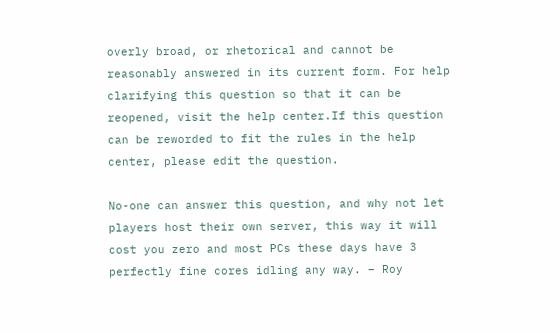overly broad, or rhetorical and cannot be reasonably answered in its current form. For help clarifying this question so that it can be reopened, visit the help center.If this question can be reworded to fit the rules in the help center, please edit the question.

No-one can answer this question, and why not let players host their own server, this way it will cost you zero and most PCs these days have 3 perfectly fine cores idling any way. – Roy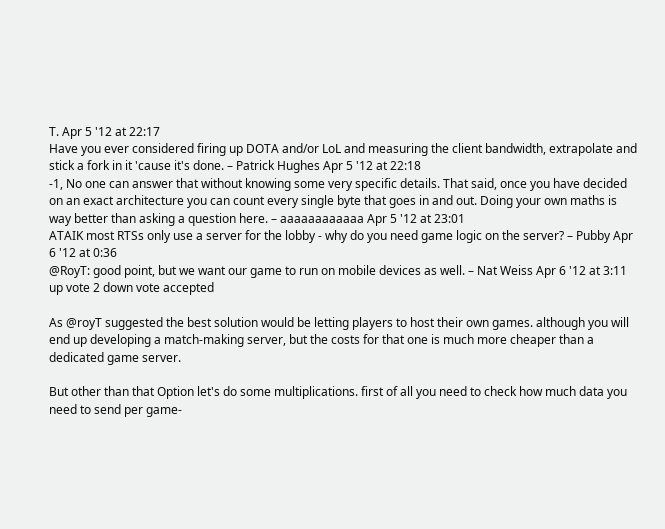T. Apr 5 '12 at 22:17
Have you ever considered firing up DOTA and/or LoL and measuring the client bandwidth, extrapolate and stick a fork in it 'cause it's done. – Patrick Hughes Apr 5 '12 at 22:18
-1, No one can answer that without knowing some very specific details. That said, once you have decided on an exact architecture you can count every single byte that goes in and out. Doing your own maths is way better than asking a question here. – aaaaaaaaaaaa Apr 5 '12 at 23:01
ATAIK most RTSs only use a server for the lobby - why do you need game logic on the server? – Pubby Apr 6 '12 at 0:36
@RoyT: good point, but we want our game to run on mobile devices as well. – Nat Weiss Apr 6 '12 at 3:11
up vote 2 down vote accepted

As @royT suggested the best solution would be letting players to host their own games. although you will end up developing a match-making server, but the costs for that one is much more cheaper than a dedicated game server.

But other than that Option let's do some multiplications. first of all you need to check how much data you need to send per game-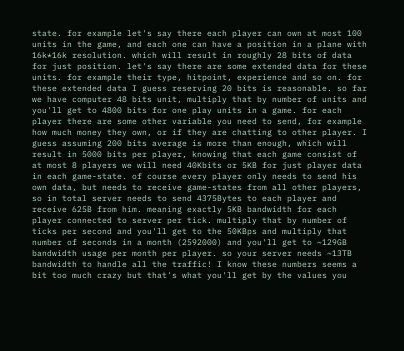state. for example let's say there each player can own at most 100 units in the game, and each one can have a position in a plane with 16k*16k resolution. which will result in roughly 28 bits of data for just position. let's say there are some extended data for these units. for example their type, hitpoint, experience and so on. for these extended data I guess reserving 20 bits is reasonable. so far we have computer 48 bits unit, multiply that by number of units and you'll get to 4800 bits for one play units in a game. for each player there are some other variable you need to send, for example how much money they own, or if they are chatting to other player. I guess assuming 200 bits average is more than enough, which will result in 5000 bits per player, knowing that each game consist of at most 8 players we will need 40Kbits or 5KB for just player data in each game-state. of course every player only needs to send his own data, but needs to receive game-states from all other players, so in total server needs to send 4375Bytes to each player and receive 625B from him. meaning exactly 5KB bandwidth for each player connected to server per tick. multiply that by number of ticks per second and you'll get to the 50KBps and multiply that number of seconds in a month (2592000) and you'll get to ~129GB bandwidth usage per month per player. so your server needs ~13TB bandwidth to handle all the traffic! I know these numbers seems a bit too much crazy but that's what you'll get by the values you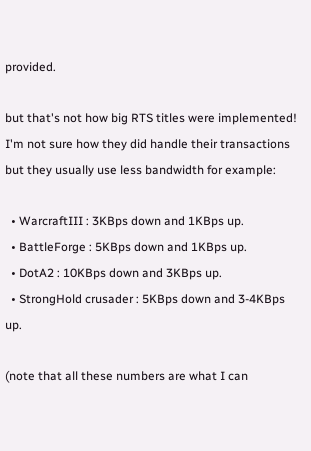provided.

but that's not how big RTS titles were implemented! I'm not sure how they did handle their transactions but they usually use less bandwidth for example:

  • WarcraftIII : 3KBps down and 1KBps up.
  • BattleForge : 5KBps down and 1KBps up.
  • DotA2 : 10KBps down and 3KBps up.
  • StrongHold crusader : 5KBps down and 3-4KBps up.

(note that all these numbers are what I can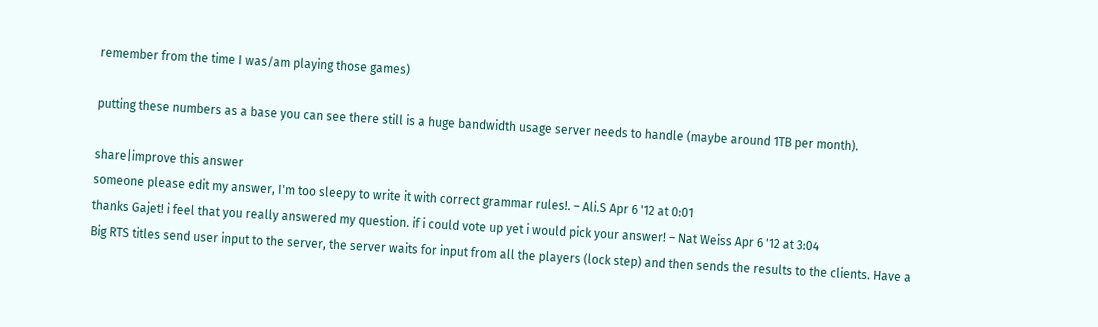remember from the time I was/am playing those games)

putting these numbers as a base you can see there still is a huge bandwidth usage server needs to handle (maybe around 1TB per month).

share|improve this answer
someone please edit my answer, I'm too sleepy to write it with correct grammar rules!. – Ali.S Apr 6 '12 at 0:01
thanks Gajet! i feel that you really answered my question. if i could vote up yet i would pick your answer! – Nat Weiss Apr 6 '12 at 3:04
Big RTS titles send user input to the server, the server waits for input from all the players (lock step) and then sends the results to the clients. Have a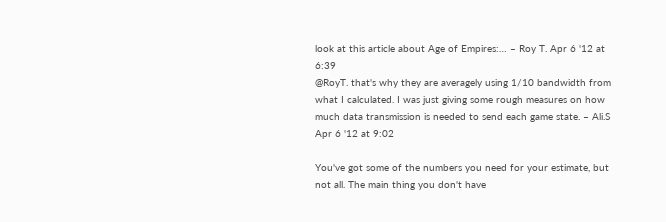look at this article about Age of Empires:… – Roy T. Apr 6 '12 at 6:39
@RoyT. that's why they are averagely using 1/10 bandwidth from what I calculated. I was just giving some rough measures on how much data transmission is needed to send each game state. – Ali.S Apr 6 '12 at 9:02

You've got some of the numbers you need for your estimate, but not all. The main thing you don't have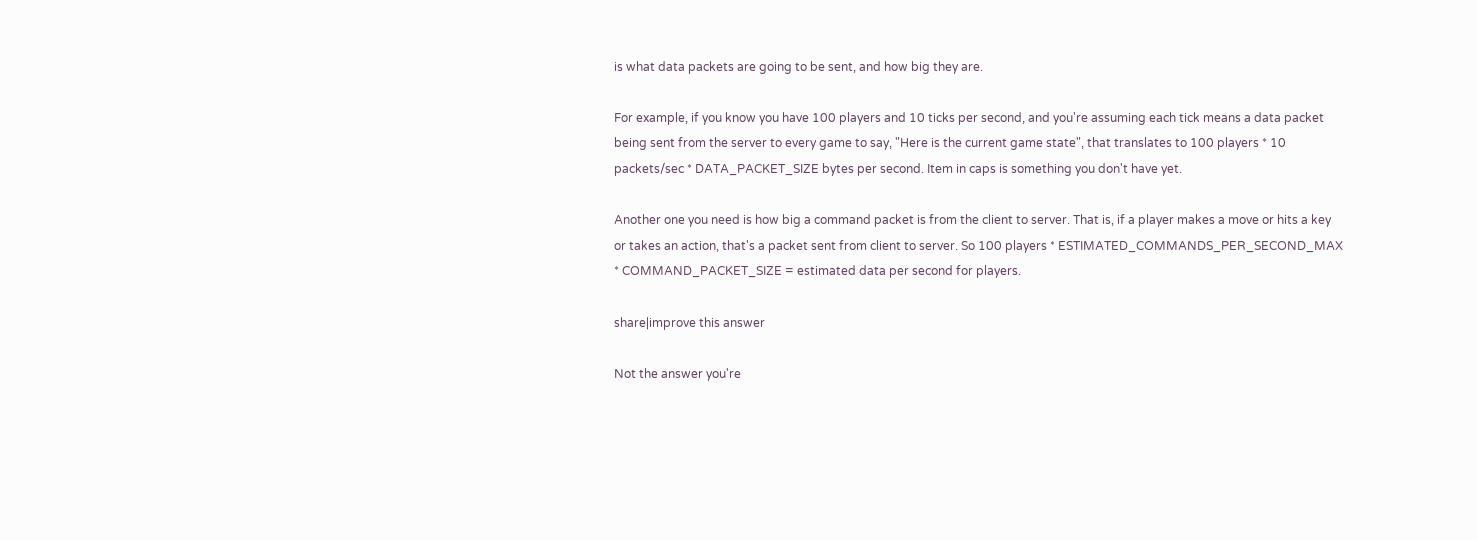is what data packets are going to be sent, and how big they are.

For example, if you know you have 100 players and 10 ticks per second, and you're assuming each tick means a data packet being sent from the server to every game to say, "Here is the current game state", that translates to 100 players * 10 packets/sec * DATA_PACKET_SIZE bytes per second. Item in caps is something you don't have yet.

Another one you need is how big a command packet is from the client to server. That is, if a player makes a move or hits a key or takes an action, that's a packet sent from client to server. So 100 players * ESTIMATED_COMMANDS_PER_SECOND_MAX * COMMAND_PACKET_SIZE = estimated data per second for players.

share|improve this answer

Not the answer you're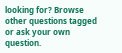looking for? Browse other questions tagged or ask your own question.